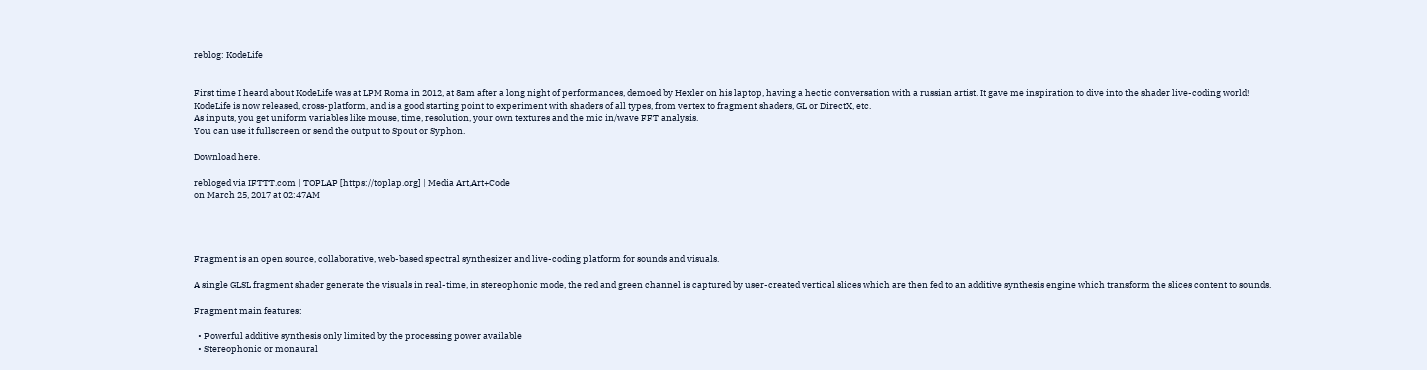reblog: KodeLife


First time I heard about KodeLife was at LPM Roma in 2012, at 8am after a long night of performances, demoed by Hexler on his laptop, having a hectic conversation with a russian artist. It gave me inspiration to dive into the shader live-coding world!
KodeLife is now released, cross-platform, and is a good starting point to experiment with shaders of all types, from vertex to fragment shaders, GL or DirectX, etc.
As inputs, you get uniform variables like mouse, time, resolution, your own textures and the mic in/wave FFT analysis.
You can use it fullscreen or send the output to Spout or Syphon.

Download here.

rebloged via IFTTT.com | TOPLAP [https://toplap.org] | Media Art,Art+Code
on March 25, 2017 at 02:47AM




Fragment is an open source, collaborative, web-based spectral synthesizer and live-coding platform for sounds and visuals.

A single GLSL fragment shader generate the visuals in real-time, in stereophonic mode, the red and green channel is captured by user-created vertical slices which are then fed to an additive synthesis engine which transform the slices content to sounds.

Fragment main features:

  • Powerful additive synthesis only limited by the processing power available
  • Stereophonic or monaural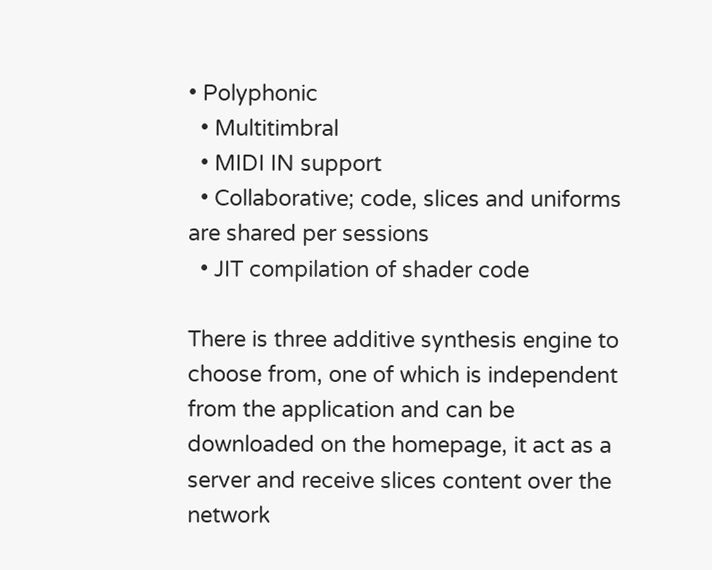• Polyphonic
  • Multitimbral
  • MIDI IN support
  • Collaborative; code, slices and uniforms are shared per sessions
  • JIT compilation of shader code

There is three additive synthesis engine to choose from, one of which is independent from the application and can be downloaded on the homepage, it act as a server and receive slices content over the network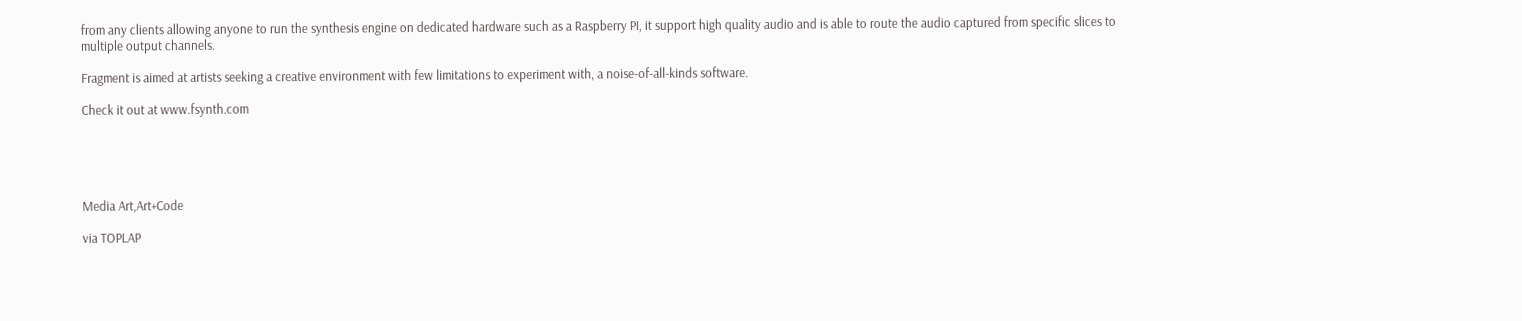from any clients allowing anyone to run the synthesis engine on dedicated hardware such as a Raspberry PI, it support high quality audio and is able to route the audio captured from specific slices to multiple output channels.

Fragment is aimed at artists seeking a creative environment with few limitations to experiment with, a noise-of-all-kinds software.

Check it out at www.fsynth.com





Media Art,Art+Code

via TOPLAP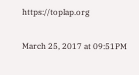https://toplap.org

March 25, 2017 at 09:51PM